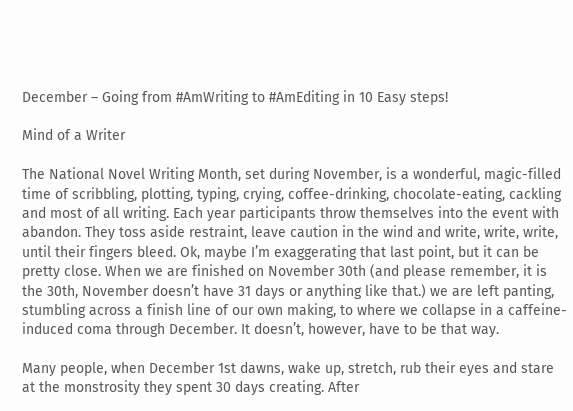December – Going from #AmWriting to #AmEditing in 10 Easy steps!

Mind of a Writer

The National Novel Writing Month, set during November, is a wonderful, magic-filled time of scribbling, plotting, typing, crying, coffee-drinking, chocolate-eating, cackling and most of all writing. Each year participants throw themselves into the event with abandon. They toss aside restraint, leave caution in the wind and write, write, write, until their fingers bleed. Ok, maybe I’m exaggerating that last point, but it can be pretty close. When we are finished on November 30th (and please remember, it is the 30th, November doesn’t have 31 days or anything like that.) we are left panting, stumbling across a finish line of our own making, to where we collapse in a caffeine-induced coma through December. It doesn’t, however, have to be that way.

Many people, when December 1st dawns, wake up, stretch, rub their eyes and stare at the monstrosity they spent 30 days creating. After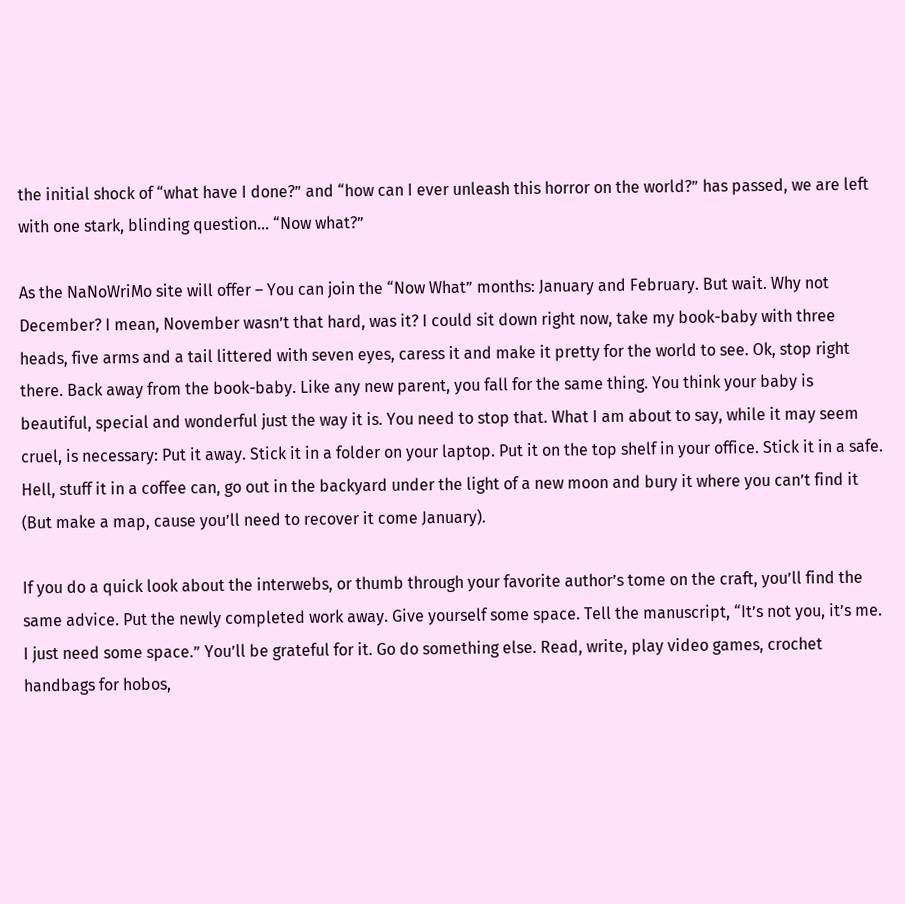the initial shock of “what have I done?” and “how can I ever unleash this horror on the world?” has passed, we are left with one stark, blinding question… “Now what?”

As the NaNoWriMo site will offer – You can join the “Now What” months: January and February. But wait. Why not December? I mean, November wasn’t that hard, was it? I could sit down right now, take my book-baby with three heads, five arms and a tail littered with seven eyes, caress it and make it pretty for the world to see. Ok, stop right there. Back away from the book-baby. Like any new parent, you fall for the same thing. You think your baby is beautiful, special and wonderful just the way it is. You need to stop that. What I am about to say, while it may seem cruel, is necessary: Put it away. Stick it in a folder on your laptop. Put it on the top shelf in your office. Stick it in a safe. Hell, stuff it in a coffee can, go out in the backyard under the light of a new moon and bury it where you can’t find it (But make a map, cause you’ll need to recover it come January).

If you do a quick look about the interwebs, or thumb through your favorite author’s tome on the craft, you’ll find the same advice. Put the newly completed work away. Give yourself some space. Tell the manuscript, “It’s not you, it’s me. I just need some space.” You’ll be grateful for it. Go do something else. Read, write, play video games, crochet handbags for hobos,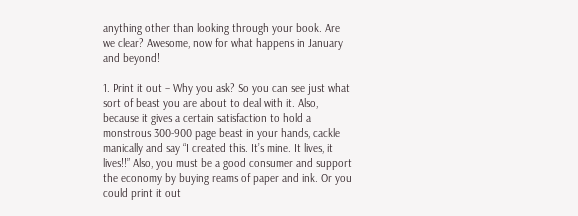anything other than looking through your book. Are we clear? Awesome, now for what happens in January and beyond!

1. Print it out – Why you ask? So you can see just what sort of beast you are about to deal with it. Also, because it gives a certain satisfaction to hold a monstrous 300-900 page beast in your hands, cackle manically and say “I created this. It’s mine. It lives, it lives!!” Also, you must be a good consumer and support the economy by buying reams of paper and ink. Or you could print it out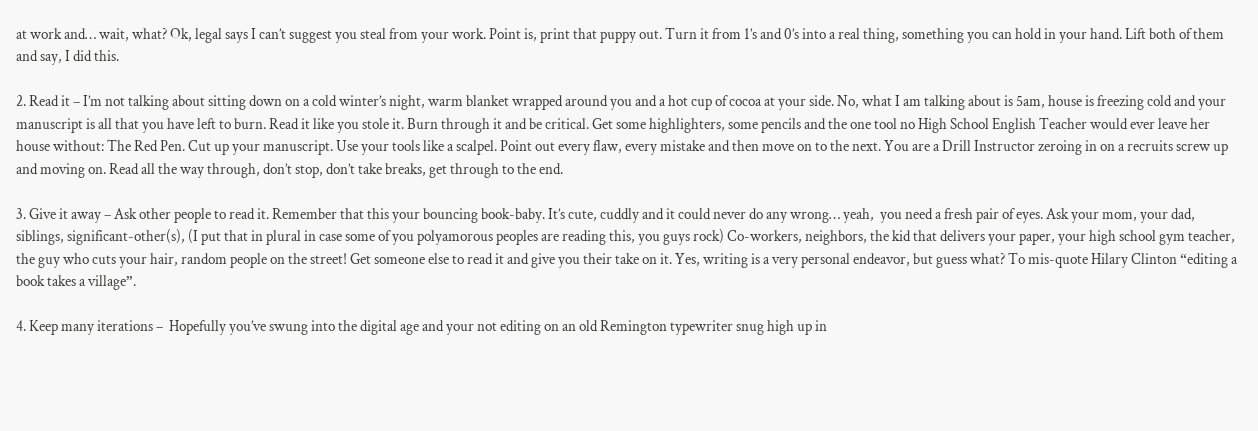at work and… wait, what? Ok, legal says I can’t suggest you steal from your work. Point is, print that puppy out. Turn it from 1’s and 0’s into a real thing, something you can hold in your hand. Lift both of them and say, I did this.

2. Read it – I’m not talking about sitting down on a cold winter’s night, warm blanket wrapped around you and a hot cup of cocoa at your side. No, what I am talking about is 5am, house is freezing cold and your manuscript is all that you have left to burn. Read it like you stole it. Burn through it and be critical. Get some highlighters, some pencils and the one tool no High School English Teacher would ever leave her house without: The Red Pen. Cut up your manuscript. Use your tools like a scalpel. Point out every flaw, every mistake and then move on to the next. You are a Drill Instructor zeroing in on a recruits screw up and moving on. Read all the way through, don’t stop, don’t take breaks, get through to the end.

3. Give it away – Ask other people to read it. Remember that this your bouncing book-baby. It’s cute, cuddly and it could never do any wrong… yeah,  you need a fresh pair of eyes. Ask your mom, your dad, siblings, significant-other(s), (I put that in plural in case some of you polyamorous peoples are reading this, you guys rock) Co-workers, neighbors, the kid that delivers your paper, your high school gym teacher, the guy who cuts your hair, random people on the street! Get someone else to read it and give you their take on it. Yes, writing is a very personal endeavor, but guess what? To mis-quote Hilary Clinton “editing a book takes a village”.

4. Keep many iterations –  Hopefully you’ve swung into the digital age and your not editing on an old Remington typewriter snug high up in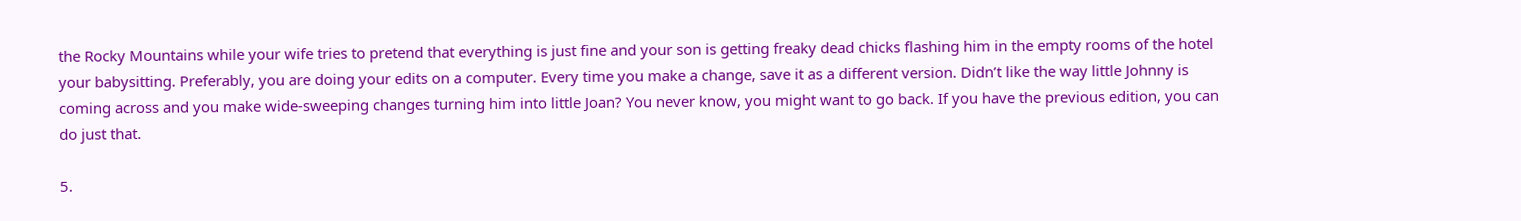the Rocky Mountains while your wife tries to pretend that everything is just fine and your son is getting freaky dead chicks flashing him in the empty rooms of the hotel your babysitting. Preferably, you are doing your edits on a computer. Every time you make a change, save it as a different version. Didn’t like the way little Johnny is coming across and you make wide-sweeping changes turning him into little Joan? You never know, you might want to go back. If you have the previous edition, you can do just that.

5.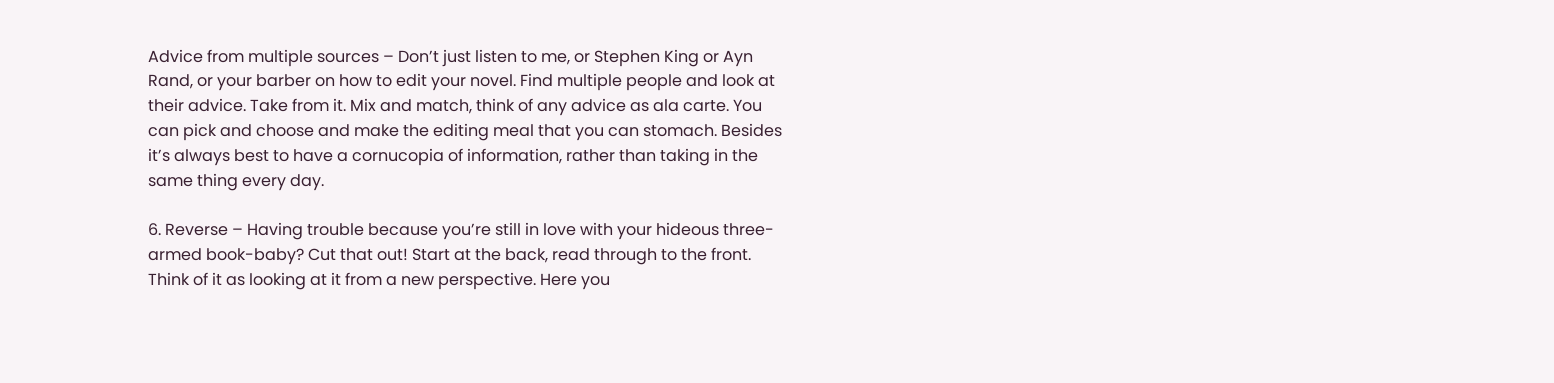Advice from multiple sources – Don’t just listen to me, or Stephen King or Ayn Rand, or your barber on how to edit your novel. Find multiple people and look at their advice. Take from it. Mix and match, think of any advice as ala carte. You can pick and choose and make the editing meal that you can stomach. Besides it’s always best to have a cornucopia of information, rather than taking in the same thing every day.

6. Reverse – Having trouble because you’re still in love with your hideous three-armed book-baby? Cut that out! Start at the back, read through to the front. Think of it as looking at it from a new perspective. Here you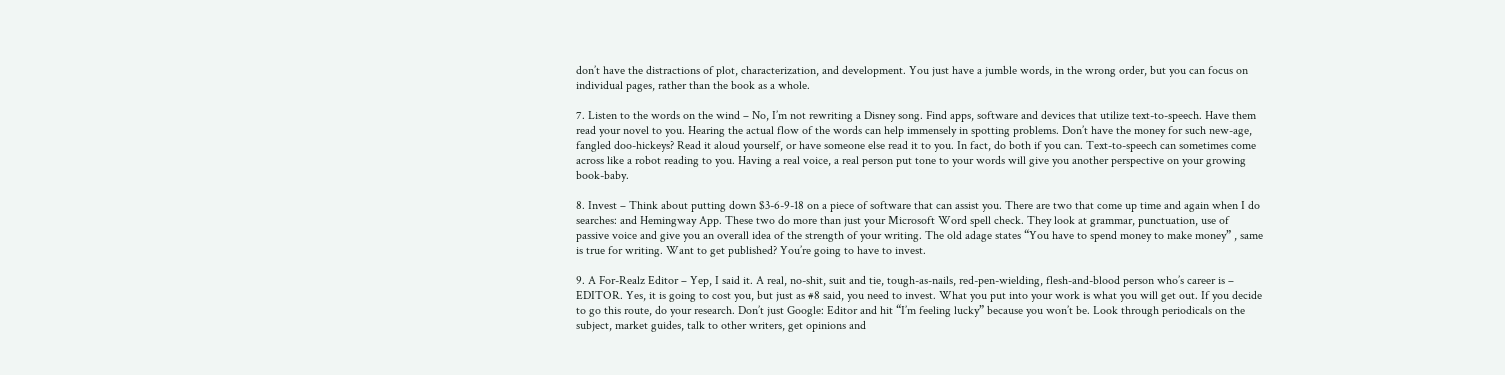don’t have the distractions of plot, characterization, and development. You just have a jumble words, in the wrong order, but you can focus on individual pages, rather than the book as a whole.

7. Listen to the words on the wind – No, I’m not rewriting a Disney song. Find apps, software and devices that utilize text-to-speech. Have them read your novel to you. Hearing the actual flow of the words can help immensely in spotting problems. Don’t have the money for such new-age, fangled doo-hickeys? Read it aloud yourself, or have someone else read it to you. In fact, do both if you can. Text-to-speech can sometimes come across like a robot reading to you. Having a real voice, a real person put tone to your words will give you another perspective on your growing book-baby.

8. Invest – Think about putting down $3-6-9-18 on a piece of software that can assist you. There are two that come up time and again when I do searches: and Hemingway App. These two do more than just your Microsoft Word spell check. They look at grammar, punctuation, use of passive voice and give you an overall idea of the strength of your writing. The old adage states “You have to spend money to make money” , same is true for writing. Want to get published? You’re going to have to invest.

9. A For-Realz Editor – Yep, I said it. A real, no-shit, suit and tie, tough-as-nails, red-pen-wielding, flesh-and-blood person who’s career is – EDITOR. Yes, it is going to cost you, but just as #8 said, you need to invest. What you put into your work is what you will get out. If you decide to go this route, do your research. Don’t just Google: Editor and hit “I’m feeling lucky” because you won’t be. Look through periodicals on the subject, market guides, talk to other writers, get opinions and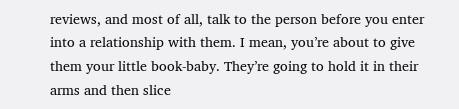reviews, and most of all, talk to the person before you enter into a relationship with them. I mean, you’re about to give them your little book-baby. They’re going to hold it in their arms and then slice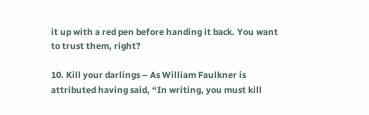it up with a red pen before handing it back. You want to trust them, right?

10. Kill your darlings – As William Faulkner is attributed having said, “In writing, you must kill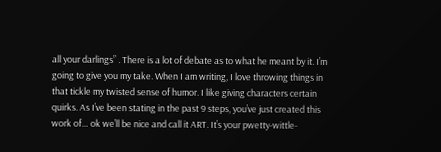all your darlings” . There is a lot of debate as to what he meant by it. I’m going to give you my take. When I am writing, I love throwing things in that tickle my twisted sense of humor. I like giving characters certain quirks. As I’ve been stating in the past 9 steps, you’ve just created this work of… ok we’ll be nice and call it ART. It’s your pwetty-wittle-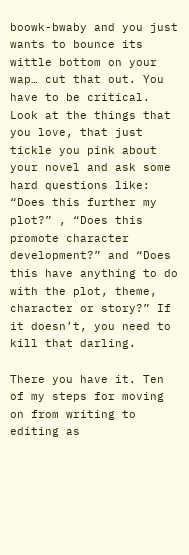boowk-bwaby and you just wants to bounce its wittle bottom on your wap… cut that out. You have to be critical. Look at the things that you love, that just tickle you pink about your novel and ask some hard questions like: “Does this further my plot?” , “Does this promote character development?” and “Does this have anything to do with the plot, theme, character or story?” If it doesn’t, you need to kill that darling.

There you have it. Ten of my steps for moving on from writing to editing as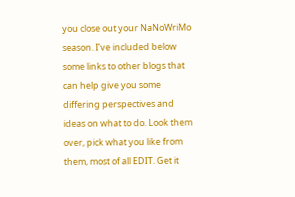you close out your NaNoWriMo season. I’ve included below some links to other blogs that can help give you some differing perspectives and ideas on what to do. Look them over, pick what you like from them, most of all EDIT. Get it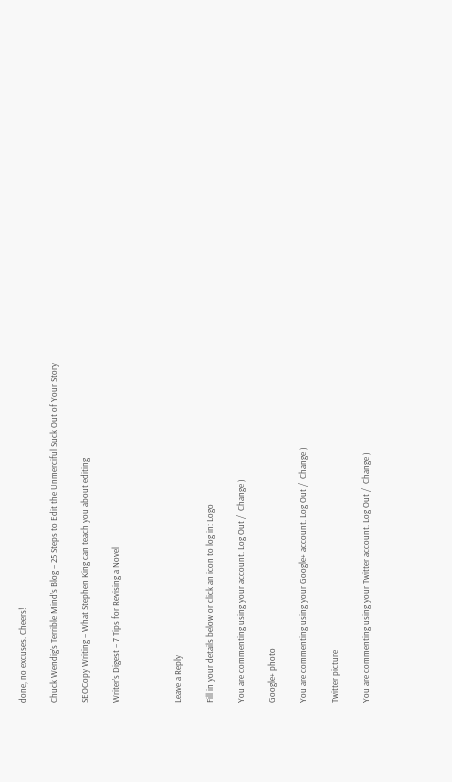done, no excuses. Cheers!

Chuck Wendig’s Terrible Mind’s Blog – 25 Steps to Edit the Unmerciful Suck Out of Your Story

SEOCopy Writing – What Stephen King can teach you about editing

Writer’s Digest – 7 Tips for Revising a Novel



Leave a Reply

Fill in your details below or click an icon to log in: Logo

You are commenting using your account. Log Out /  Change )

Google+ photo

You are commenting using your Google+ account. Log Out /  Change )

Twitter picture

You are commenting using your Twitter account. Log Out /  Change )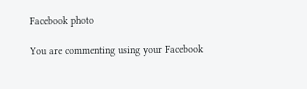Facebook photo

You are commenting using your Facebook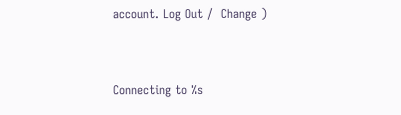account. Log Out /  Change )


Connecting to %s